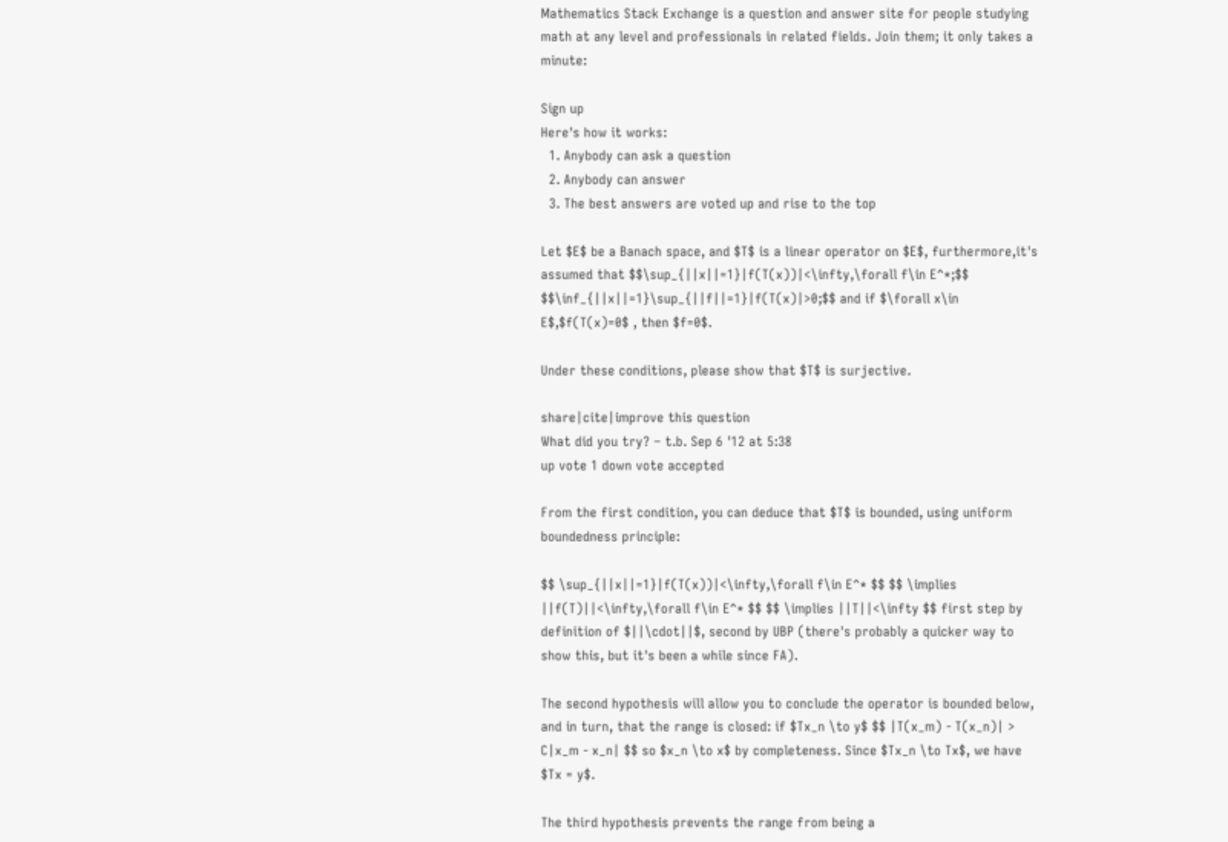Mathematics Stack Exchange is a question and answer site for people studying math at any level and professionals in related fields. Join them; it only takes a minute:

Sign up
Here's how it works:
  1. Anybody can ask a question
  2. Anybody can answer
  3. The best answers are voted up and rise to the top

Let $E$ be a Banach space, and $T$ is a linear operator on $E$, furthermore,it's assumed that $$\sup_{||x||=1}|f(T(x))|<\infty,\forall f\in E^*;$$ $$\inf_{||x||=1}\sup_{||f||=1}|f(T(x)|>0;$$ and if $\forall x\in E$,$f(T(x)=0$ , then $f=0$.

Under these conditions, please show that $T$ is surjective.

share|cite|improve this question
What did you try? – t.b. Sep 6 '12 at 5:38
up vote 1 down vote accepted

From the first condition, you can deduce that $T$ is bounded, using uniform boundedness principle:

$$ \sup_{||x||=1}|f(T(x))|<\infty,\forall f\in E^* $$ $$ \implies ||f(T)||<\infty,\forall f\in E^* $$ $$ \implies ||T||<\infty $$ first step by definition of $||\cdot||$, second by UBP (there's probably a quicker way to show this, but it's been a while since FA).

The second hypothesis will allow you to conclude the operator is bounded below, and in turn, that the range is closed: if $Tx_n \to y$ $$ |T(x_m) - T(x_n)| > C|x_m - x_n| $$ so $x_n \to x$ by completeness. Since $Tx_n \to Tx$, we have $Tx = y$.

The third hypothesis prevents the range from being a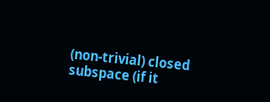(non-trivial) closed subspace (if it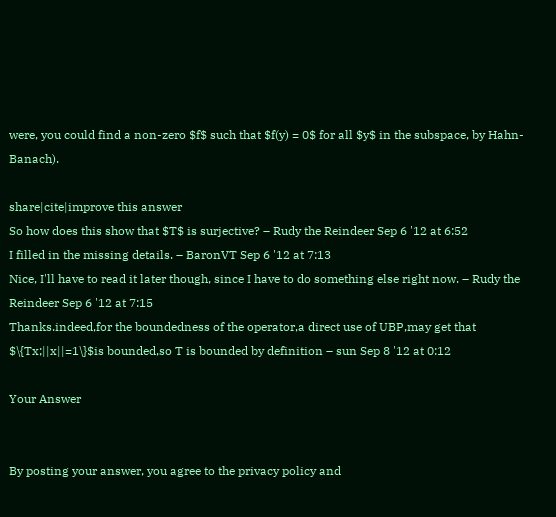were, you could find a non-zero $f$ such that $f(y) = 0$ for all $y$ in the subspace, by Hahn-Banach).

share|cite|improve this answer
So how does this show that $T$ is surjective? – Rudy the Reindeer Sep 6 '12 at 6:52
I filled in the missing details. – BaronVT Sep 6 '12 at 7:13
Nice, I'll have to read it later though, since I have to do something else right now. – Rudy the Reindeer Sep 6 '12 at 7:15
Thanks.indeed,for the boundedness of the operator,a direct use of UBP,may get that $\{Tx;||x||=1\}$is bounded,so T is bounded by definition – sun Sep 8 '12 at 0:12

Your Answer


By posting your answer, you agree to the privacy policy and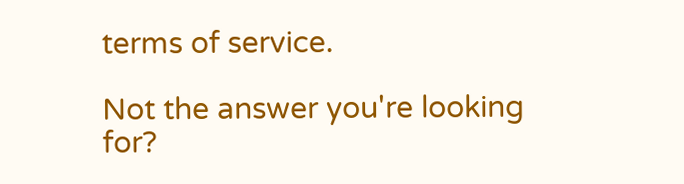terms of service.

Not the answer you're looking for?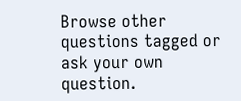Browse other questions tagged or ask your own question.